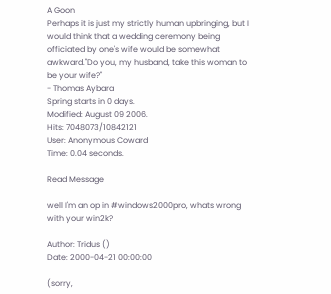A Goon
Perhaps it is just my strictly human upbringing, but I would think that a wedding ceremony being officiated by one's wife would be somewhat awkward."Do you, my husband, take this woman to be your wife?"
- Thomas Aybara
Spring starts in 0 days.
Modified: August 09 2006.
Hits: 7048073/10842121
User: Anonymous Coward
Time: 0.04 seconds.

Read Message

well I'm an op in #windows2000pro, whats wrong with your win2k?

Author: Tridus ()
Date: 2000-04-21 00:00:00

(sorry,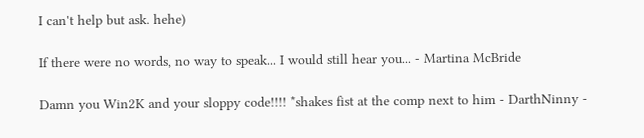I can't help but ask. hehe)

If there were no words, no way to speak... I would still hear you... - Martina McBride

Damn you Win2K and your sloppy code!!!! *shakes fist at the comp next to him - DarthNinny -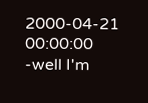2000-04-21 00:00:00
-well I'm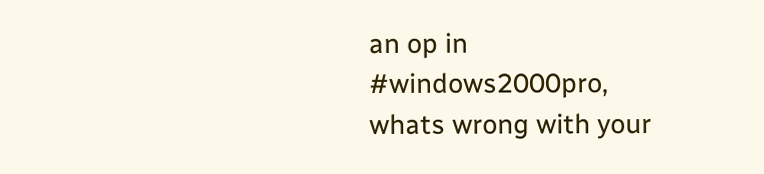an op in #windows2000pro, whats wrong with your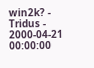win2k? - Tridus - 2000-04-21 00:00:00